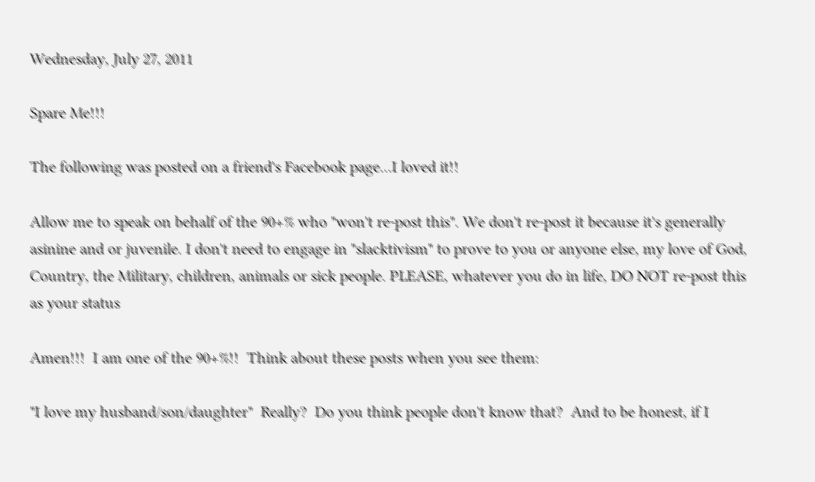Wednesday, July 27, 2011

Spare Me!!!

The following was posted on a friend's Facebook page...I loved it!!

Allow me to speak on behalf of the 90+% who "won't re-post this". We don't re-post it because it's generally asinine and or juvenile. I don't need to engage in "slacktivism" to prove to you or anyone else, my love of God, Country, the Military, children, animals or sick people. PLEASE, whatever you do in life, DO NOT re-post this as your status

Amen!!!  I am one of the 90+%!!  Think about these posts when you see them:

"I love my husband/son/daughter"  Really?  Do you think people don't know that?  And to be honest, if I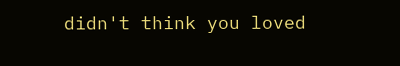didn't think you loved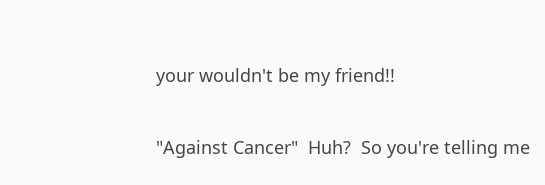your wouldn't be my friend!!

"Against Cancer"  Huh?  So you're telling me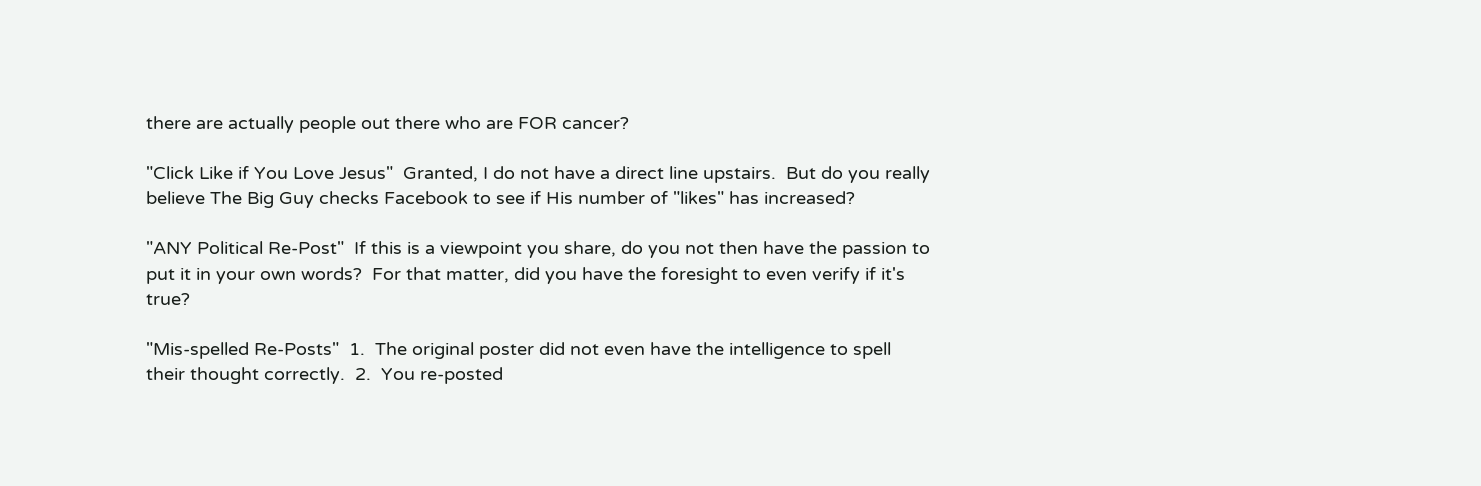there are actually people out there who are FOR cancer?

"Click Like if You Love Jesus"  Granted, I do not have a direct line upstairs.  But do you really believe The Big Guy checks Facebook to see if His number of "likes" has increased?

"ANY Political Re-Post"  If this is a viewpoint you share, do you not then have the passion to put it in your own words?  For that matter, did you have the foresight to even verify if it's true?

"Mis-spelled Re-Posts"  1.  The original poster did not even have the intelligence to spell their thought correctly.  2.  You re-posted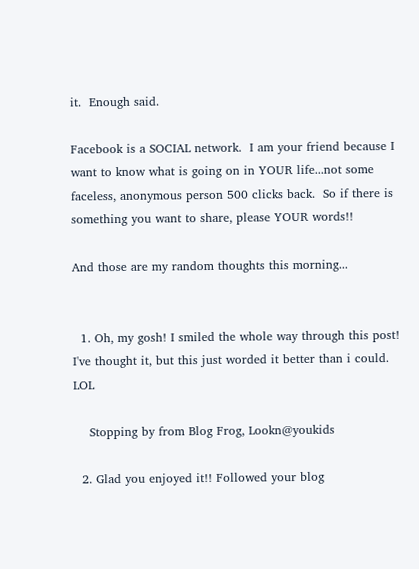it.  Enough said.

Facebook is a SOCIAL network.  I am your friend because I want to know what is going on in YOUR life...not some faceless, anonymous person 500 clicks back.  So if there is something you want to share, please YOUR words!!

And those are my random thoughts this morning...


  1. Oh, my gosh! I smiled the whole way through this post! I've thought it, but this just worded it better than i could. LOL

    Stopping by from Blog Frog, Lookn@youkids

  2. Glad you enjoyed it!! Followed your blog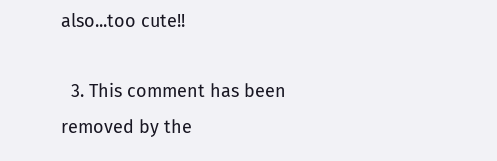also...too cute!!

  3. This comment has been removed by the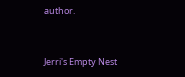author.



Jerri's Empty Nest